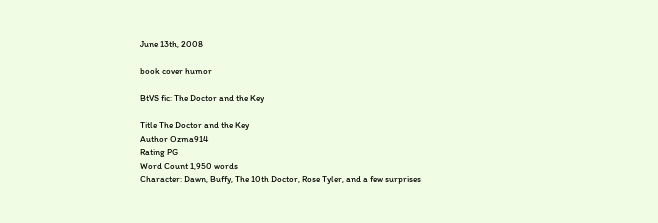June 13th, 2008

book cover humor

BtVS fic: The Doctor and the Key

Title The Doctor and the Key
Author Ozma914
Rating PG
Word Count 1,950 words
Character: Dawn, Buffy, The 10th Doctor, Rose Tyler, and a few surprises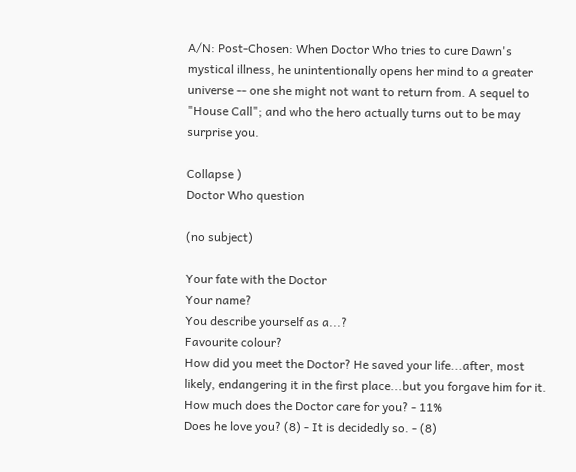A/N: Post-Chosen: When Doctor Who tries to cure Dawn's mystical illness, he unintentionally opens her mind to a greater universe -- one she might not want to return from. A sequel to "House Call"; and who the hero actually turns out to be may surprise you.

Collapse )
Doctor Who question

(no subject)

Your fate with the Doctor
Your name?
You describe yourself as a...?
Favourite colour?
How did you meet the Doctor? He saved your life...after, most likely, endangering it in the first place...but you forgave him for it.
How much does the Doctor care for you? - 11%
Does he love you? (8) - It is decidedly so. - (8)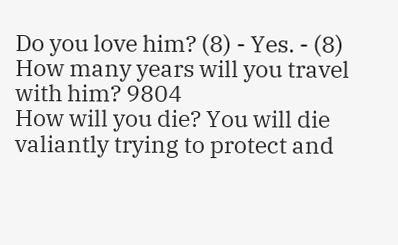Do you love him? (8) - Yes. - (8)
How many years will you travel with him? 9804
How will you die? You will die valiantly trying to protect and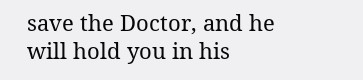save the Doctor, and he will hold you in his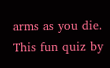arms as you die.
This fun quiz by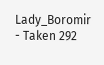Lady_Boromir - Taken 292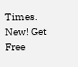Times.
New! Get Free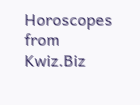Horoscopes from Kwiz.Biz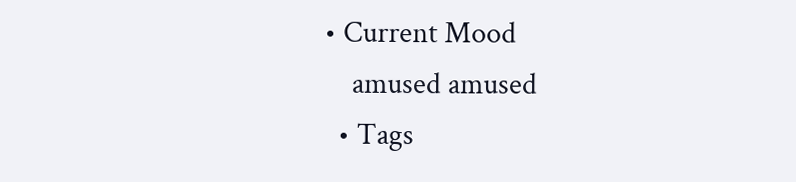• Current Mood
    amused amused
  • Tags